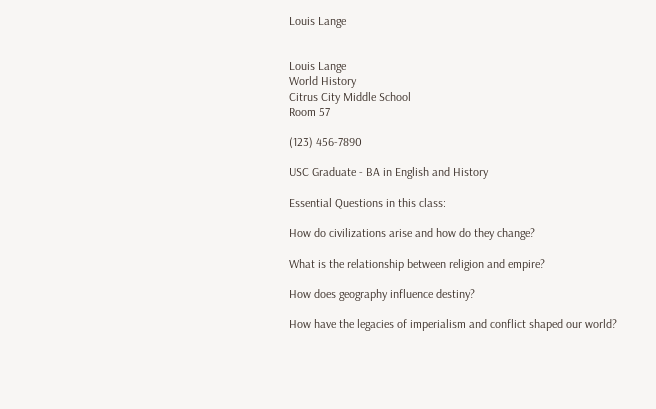Louis Lange


Louis Lange
World History
Citrus City Middle School
Room 57

(123) 456-7890

USC Graduate - BA in English and History

Essential Questions in this class:

How do civilizations arise and how do they change?

What is the relationship between religion and empire?

How does geography influence destiny?

How have the legacies of imperialism and conflict shaped our world?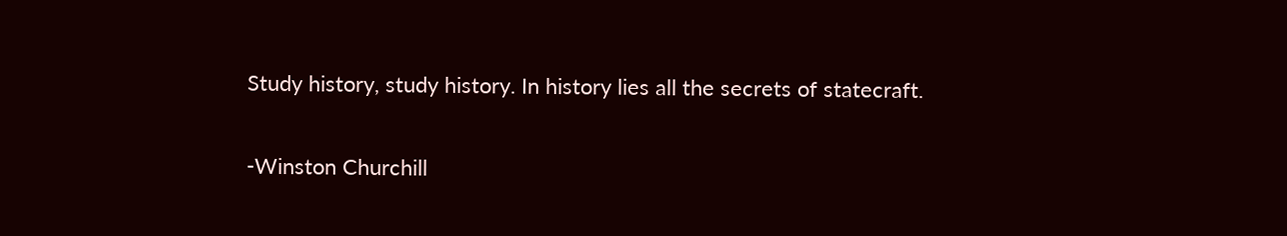Study history, study history. In history lies all the secrets of statecraft.

-Winston Churchill